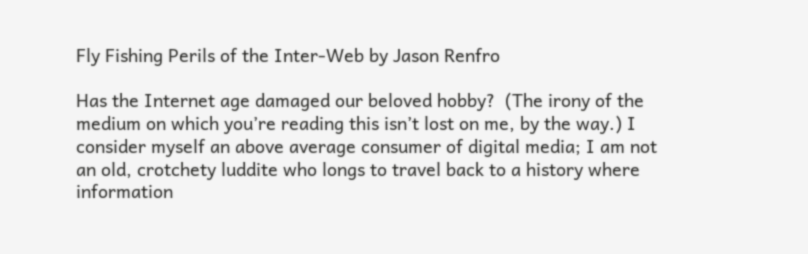Fly Fishing Perils of the Inter-Web by Jason Renfro

Has the Internet age damaged our beloved hobby?  (The irony of the medium on which you’re reading this isn’t lost on me, by the way.) I consider myself an above average consumer of digital media; I am not an old, crotchety luddite who longs to travel back to a history where information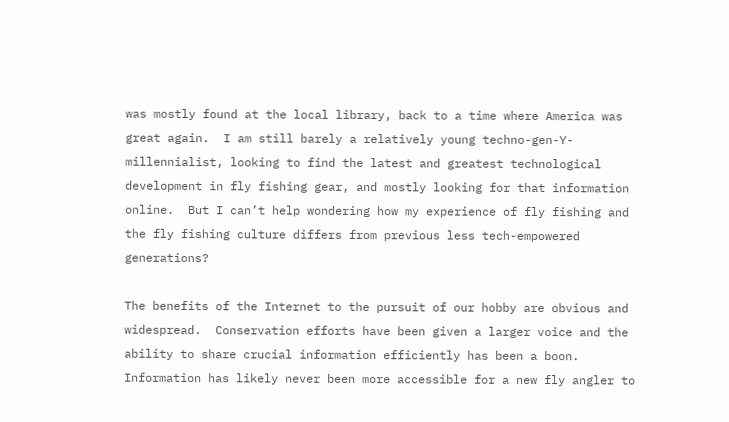was mostly found at the local library, back to a time where America was great again.  I am still barely a relatively young techno-gen-Y-millennialist, looking to find the latest and greatest technological development in fly fishing gear, and mostly looking for that information online.  But I can’t help wondering how my experience of fly fishing and the fly fishing culture differs from previous less tech-empowered generations?

The benefits of the Internet to the pursuit of our hobby are obvious and widespread.  Conservation efforts have been given a larger voice and the ability to share crucial information efficiently has been a boon. Information has likely never been more accessible for a new fly angler to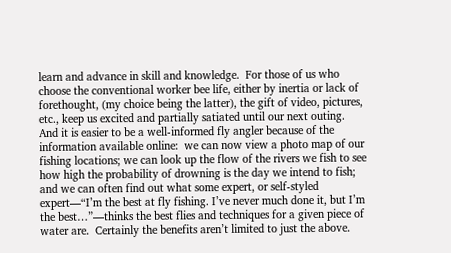learn and advance in skill and knowledge.  For those of us who choose the conventional worker bee life, either by inertia or lack of forethought, (my choice being the latter), the gift of video, pictures, etc., keep us excited and partially satiated until our next outing.  And it is easier to be a well-informed fly angler because of the information available online:  we can now view a photo map of our fishing locations; we can look up the flow of the rivers we fish to see how high the probability of drowning is the day we intend to fish; and we can often find out what some expert, or self-styled expert—“I’m the best at fly fishing. I’ve never much done it, but I’m the best…”—thinks the best flies and techniques for a given piece of water are.  Certainly the benefits aren’t limited to just the above.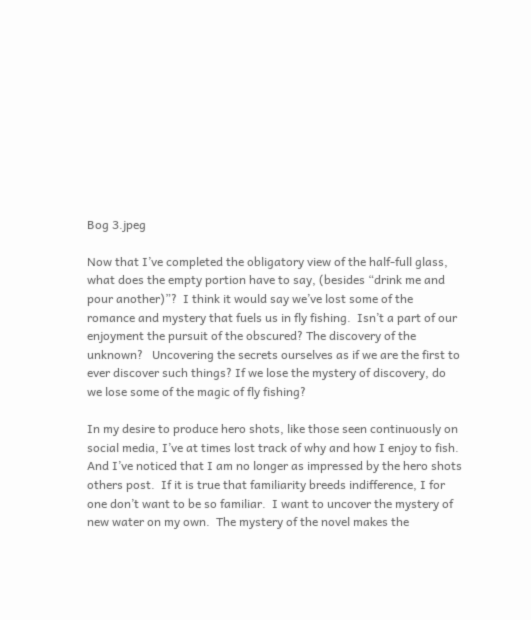Bog 3.jpeg

Now that I’ve completed the obligatory view of the half-full glass, what does the empty portion have to say, (besides “drink me and pour another)”?  I think it would say we’ve lost some of the romance and mystery that fuels us in fly fishing.  Isn’t a part of our enjoyment the pursuit of the obscured? The discovery of the unknown?   Uncovering the secrets ourselves as if we are the first to ever discover such things? If we lose the mystery of discovery, do we lose some of the magic of fly fishing?

In my desire to produce hero shots, like those seen continuously on social media, I’ve at times lost track of why and how I enjoy to fish.  And I’ve noticed that I am no longer as impressed by the hero shots others post.  If it is true that familiarity breeds indifference, I for one don’t want to be so familiar.  I want to uncover the mystery of new water on my own.  The mystery of the novel makes the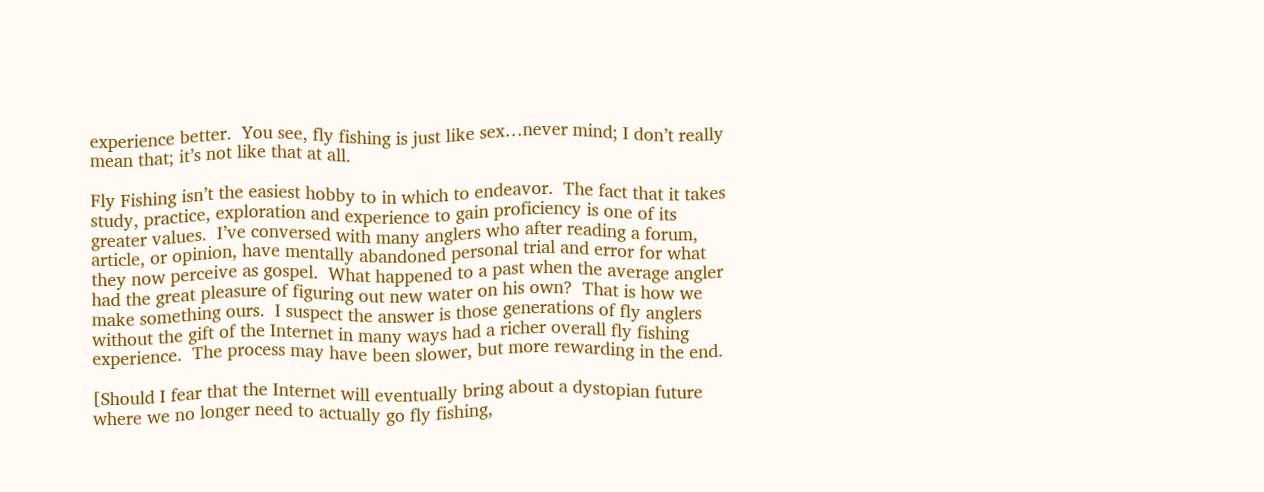experience better.  You see, fly fishing is just like sex…never mind; I don’t really mean that; it’s not like that at all.

Fly Fishing isn’t the easiest hobby to in which to endeavor.  The fact that it takes study, practice, exploration and experience to gain proficiency is one of its greater values.  I’ve conversed with many anglers who after reading a forum, article, or opinion, have mentally abandoned personal trial and error for what they now perceive as gospel.  What happened to a past when the average angler had the great pleasure of figuring out new water on his own?  That is how we make something ours.  I suspect the answer is those generations of fly anglers without the gift of the Internet in many ways had a richer overall fly fishing experience.  The process may have been slower, but more rewarding in the end.

[Should I fear that the Internet will eventually bring about a dystopian future where we no longer need to actually go fly fishing,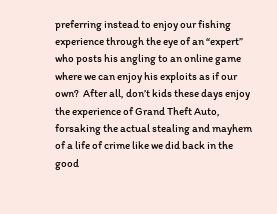preferring instead to enjoy our fishing experience through the eye of an “expert” who posts his angling to an online game where we can enjoy his exploits as if our own?  After all, don’t kids these days enjoy the experience of Grand Theft Auto, forsaking the actual stealing and mayhem of a life of crime like we did back in the good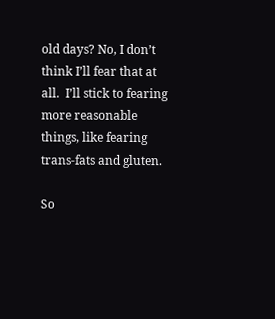old days? No, I don’t think I’ll fear that at all.  I’ll stick to fearing more reasonable things, like fearing trans-fats and gluten.

So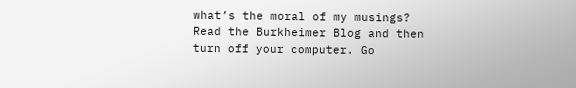what’s the moral of my musings?  Read the Burkheimer Blog and then turn off your computer. Go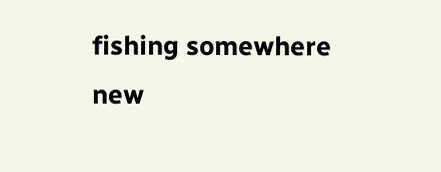fishing somewhere new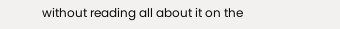without reading all about it on the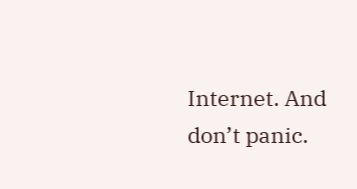Internet. And don’t panic.